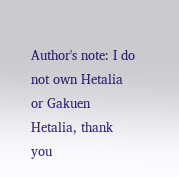Author's note: I do not own Hetalia or Gakuen Hetalia, thank you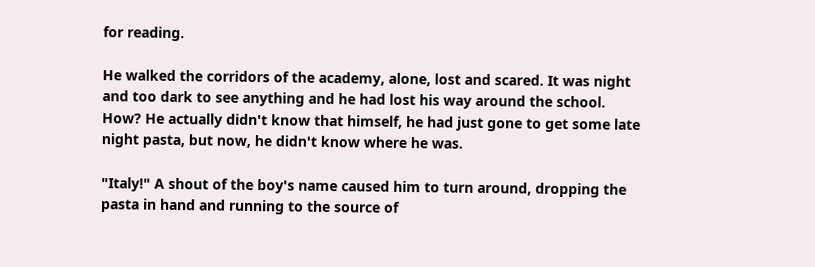for reading.

He walked the corridors of the academy, alone, lost and scared. It was night and too dark to see anything and he had lost his way around the school. How? He actually didn't know that himself, he had just gone to get some late night pasta, but now, he didn't know where he was.

"Italy!" A shout of the boy's name caused him to turn around, dropping the pasta in hand and running to the source of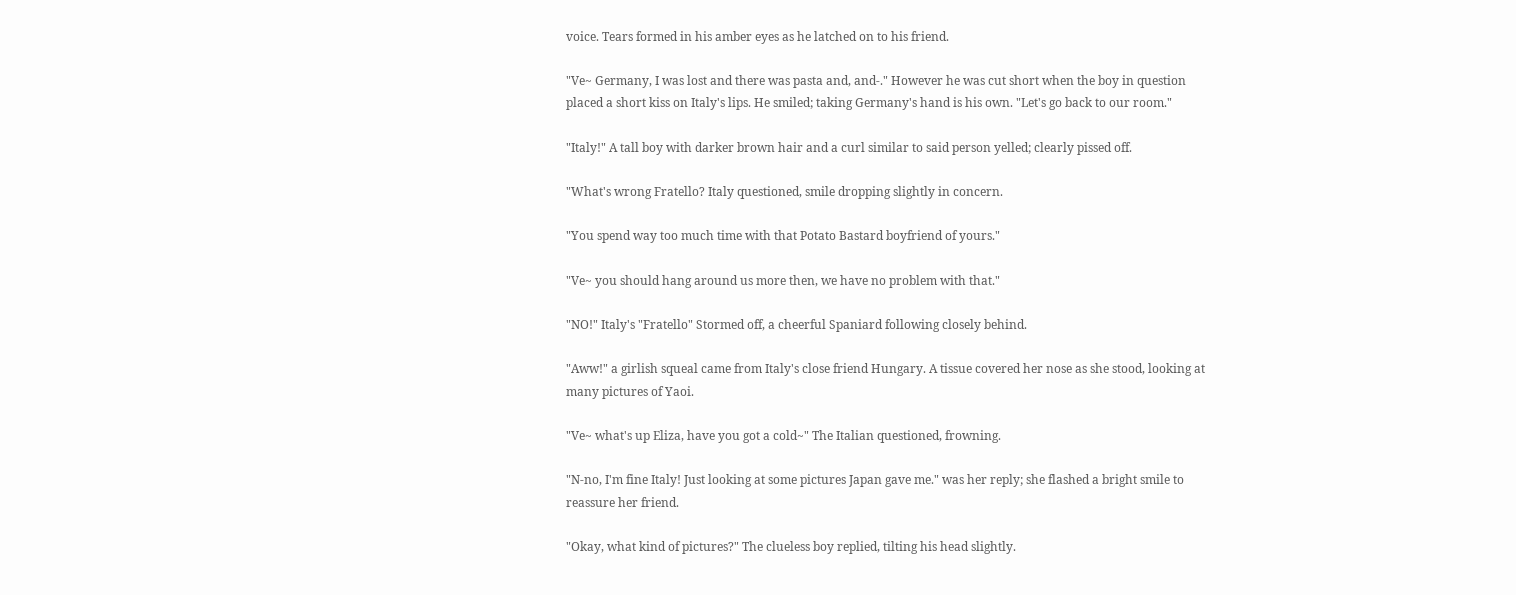voice. Tears formed in his amber eyes as he latched on to his friend.

"Ve~ Germany, I was lost and there was pasta and, and-." However he was cut short when the boy in question placed a short kiss on Italy's lips. He smiled; taking Germany's hand is his own. "Let's go back to our room."

"Italy!" A tall boy with darker brown hair and a curl similar to said person yelled; clearly pissed off.

"What's wrong Fratello? Italy questioned, smile dropping slightly in concern.

"You spend way too much time with that Potato Bastard boyfriend of yours."

"Ve~ you should hang around us more then, we have no problem with that."

"NO!" Italy's "Fratello" Stormed off, a cheerful Spaniard following closely behind.

"Aww!" a girlish squeal came from Italy's close friend Hungary. A tissue covered her nose as she stood, looking at many pictures of Yaoi.

"Ve~ what's up Eliza, have you got a cold~" The Italian questioned, frowning.

"N-no, I'm fine Italy! Just looking at some pictures Japan gave me." was her reply; she flashed a bright smile to reassure her friend.

"Okay, what kind of pictures?" The clueless boy replied, tilting his head slightly.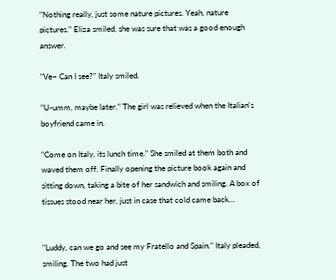"Nothing really, just some nature pictures. Yeah, nature pictures." Eliza smiled, she was sure that was a good enough answer.

"Ve~ Can I see?" Italy smiled.

"U-umm, maybe later." The girl was relieved when the Italian's boyfriend came in.

"Come on Italy, its lunch time." She smiled at them both and waved them off. Finally opening the picture book again and sitting down, taking a bite of her sandwich and smiling. A box of tissues stood near her, just in case that cold came back…


"Luddy, can we go and see my Fratello and Spain." Italy pleaded, smiling. The two had just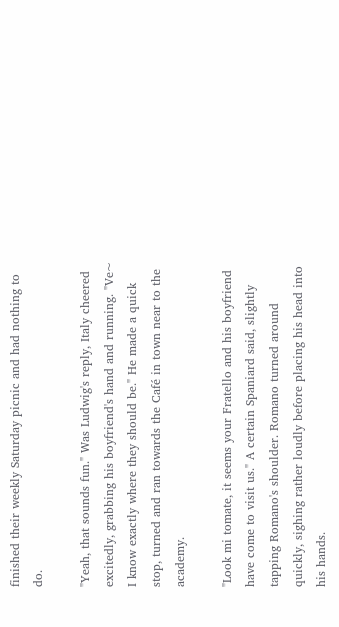finished their weekly Saturday picnic and had nothing to do.

"Yeah, that sounds fun." Was Ludwig's reply, Italy cheered excitedly, grabbing his boyfriend's hand and running. "Ve~ I know exactly where they should be." He made a quick stop, turned and ran towards the Café in town near to the academy.

"Look mi tomate, it seems your Fratello and his boyfriend have come to visit us." A certain Spaniard said, slightly tapping Romano's shoulder. Romano turned around quickly, sighing rather loudly before placing his head into his hands.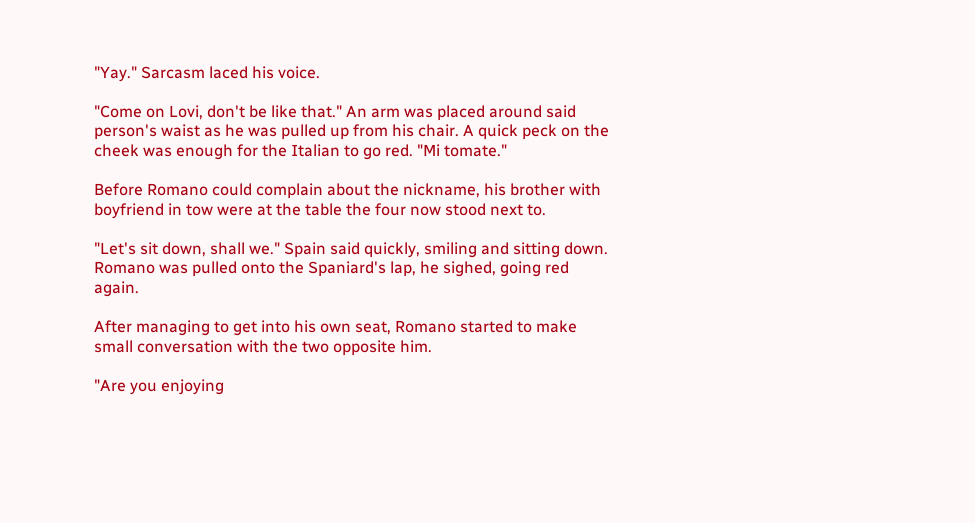"Yay." Sarcasm laced his voice.

"Come on Lovi, don't be like that." An arm was placed around said person's waist as he was pulled up from his chair. A quick peck on the cheek was enough for the Italian to go red. "Mi tomate."

Before Romano could complain about the nickname, his brother with boyfriend in tow were at the table the four now stood next to.

"Let's sit down, shall we." Spain said quickly, smiling and sitting down. Romano was pulled onto the Spaniard's lap, he sighed, going red again.

After managing to get into his own seat, Romano started to make small conversation with the two opposite him.

"Are you enjoying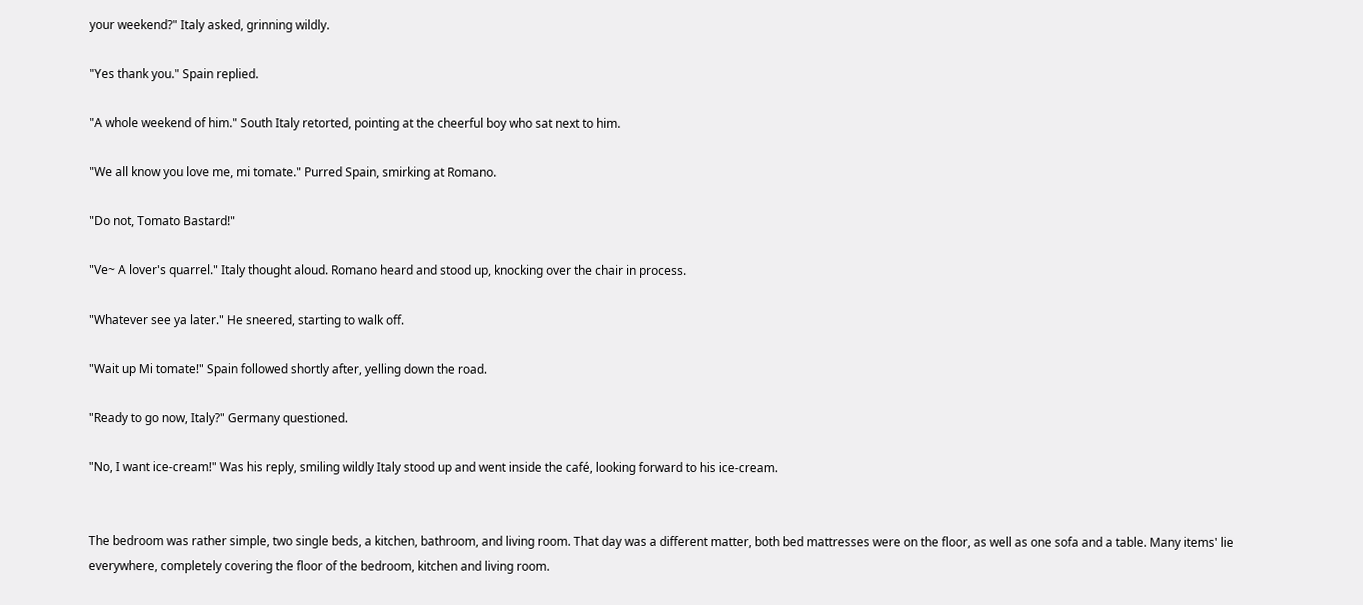your weekend?" Italy asked, grinning wildly.

"Yes thank you." Spain replied.

"A whole weekend of him." South Italy retorted, pointing at the cheerful boy who sat next to him.

"We all know you love me, mi tomate." Purred Spain, smirking at Romano.

"Do not, Tomato Bastard!"

"Ve~ A lover's quarrel." Italy thought aloud. Romano heard and stood up, knocking over the chair in process.

"Whatever see ya later." He sneered, starting to walk off.

"Wait up Mi tomate!" Spain followed shortly after, yelling down the road.

"Ready to go now, Italy?" Germany questioned.

"No, I want ice-cream!" Was his reply, smiling wildly Italy stood up and went inside the café, looking forward to his ice-cream.


The bedroom was rather simple, two single beds, a kitchen, bathroom, and living room. That day was a different matter, both bed mattresses were on the floor, as well as one sofa and a table. Many items' lie everywhere, completely covering the floor of the bedroom, kitchen and living room.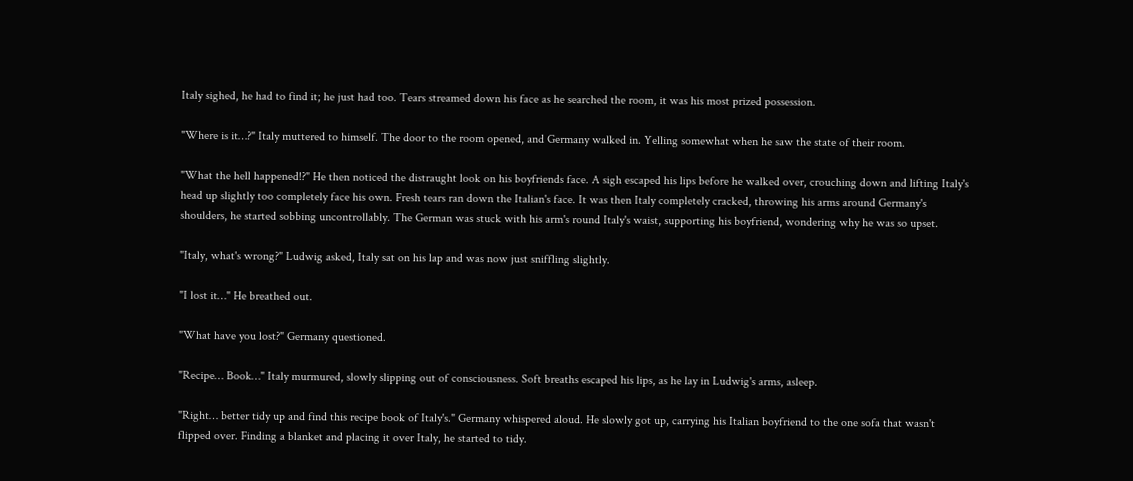Italy sighed, he had to find it; he just had too. Tears streamed down his face as he searched the room, it was his most prized possession.

"Where is it…?" Italy muttered to himself. The door to the room opened, and Germany walked in. Yelling somewhat when he saw the state of their room.

"What the hell happened!?" He then noticed the distraught look on his boyfriends face. A sigh escaped his lips before he walked over, crouching down and lifting Italy's head up slightly too completely face his own. Fresh tears ran down the Italian's face. It was then Italy completely cracked, throwing his arms around Germany's shoulders, he started sobbing uncontrollably. The German was stuck with his arm's round Italy's waist, supporting his boyfriend, wondering why he was so upset.

"Italy, what's wrong?" Ludwig asked, Italy sat on his lap and was now just sniffling slightly.

"I lost it…" He breathed out.

"What have you lost?" Germany questioned.

"Recipe… Book…" Italy murmured, slowly slipping out of consciousness. Soft breaths escaped his lips, as he lay in Ludwig's arms, asleep.

"Right… better tidy up and find this recipe book of Italy's." Germany whispered aloud. He slowly got up, carrying his Italian boyfriend to the one sofa that wasn't flipped over. Finding a blanket and placing it over Italy, he started to tidy.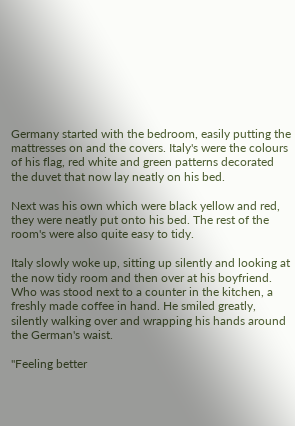Germany started with the bedroom, easily putting the mattresses on and the covers. Italy's were the colours of his flag, red white and green patterns decorated the duvet that now lay neatly on his bed.

Next was his own which were black yellow and red, they were neatly put onto his bed. The rest of the room's were also quite easy to tidy.

Italy slowly woke up, sitting up silently and looking at the now tidy room and then over at his boyfriend. Who was stood next to a counter in the kitchen, a freshly made coffee in hand. He smiled greatly, silently walking over and wrapping his hands around the German's waist.

"Feeling better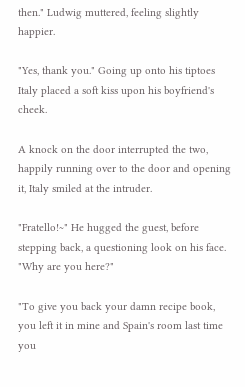then." Ludwig muttered, feeling slightly happier.

"Yes, thank you." Going up onto his tiptoes Italy placed a soft kiss upon his boyfriend's cheek.

A knock on the door interrupted the two, happily running over to the door and opening it, Italy smiled at the intruder.

"Fratello!~" He hugged the guest, before stepping back, a questioning look on his face. "Why are you here?"

"To give you back your damn recipe book, you left it in mine and Spain's room last time you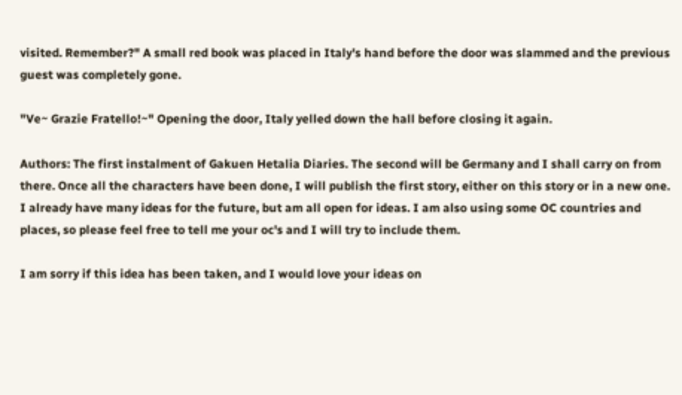visited. Remember?" A small red book was placed in Italy's hand before the door was slammed and the previous guest was completely gone.

"Ve~ Grazie Fratello!~" Opening the door, Italy yelled down the hall before closing it again.

Authors: The first instalment of Gakuen Hetalia Diaries. The second will be Germany and I shall carry on from there. Once all the characters have been done, I will publish the first story, either on this story or in a new one. I already have many ideas for the future, but am all open for ideas. I am also using some OC countries and places, so please feel free to tell me your oc's and I will try to include them.

I am sorry if this idea has been taken, and I would love your ideas on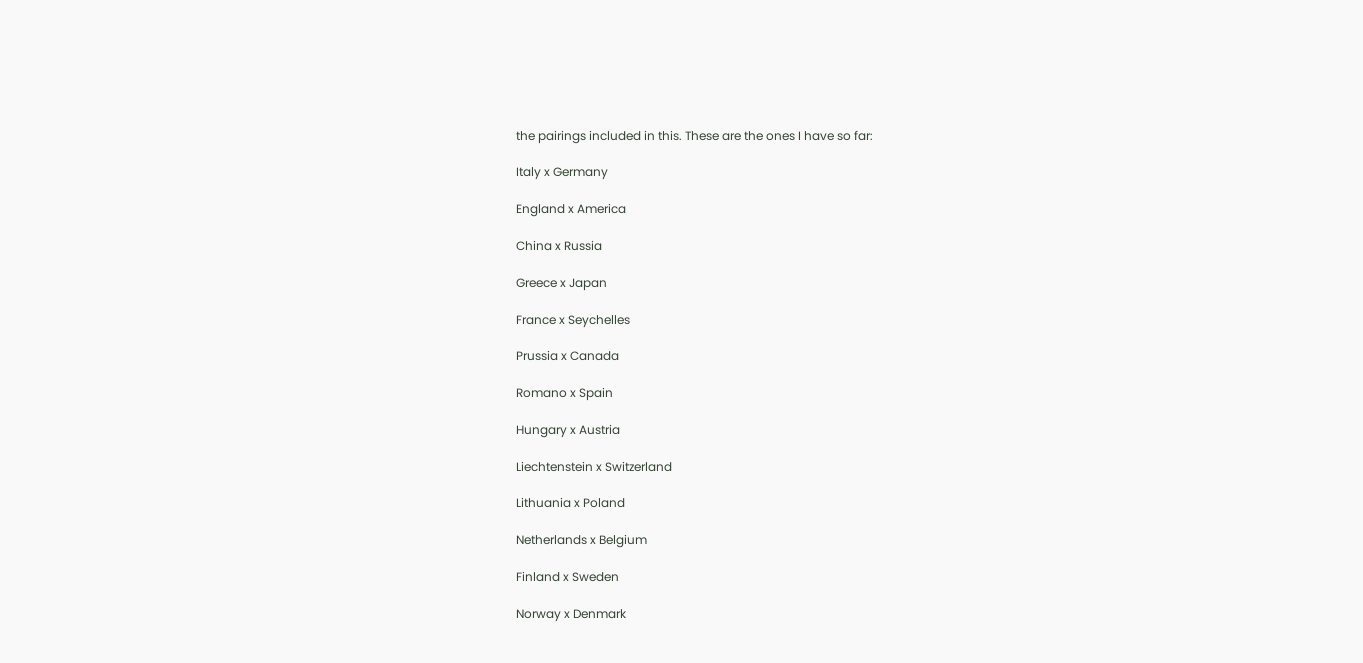the pairings included in this. These are the ones I have so far:

Italy x Germany

England x America

China x Russia

Greece x Japan

France x Seychelles

Prussia x Canada

Romano x Spain

Hungary x Austria

Liechtenstein x Switzerland

Lithuania x Poland

Netherlands x Belgium

Finland x Sweden

Norway x Denmark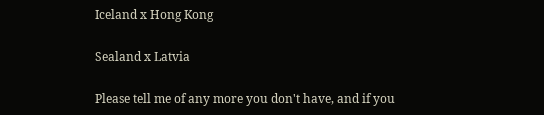Iceland x Hong Kong

Sealand x Latvia

Please tell me of any more you don't have, and if you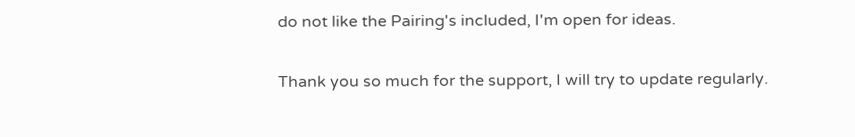do not like the Pairing's included, I'm open for ideas.

Thank you so much for the support, I will try to update regularly.